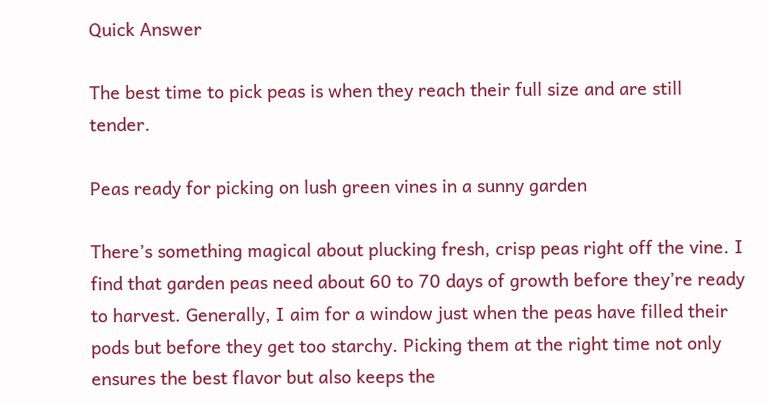Quick Answer

The best time to pick peas is when they reach their full size and are still tender.

Peas ready for picking on lush green vines in a sunny garden

There’s something magical about plucking fresh, crisp peas right off the vine. I find that garden peas need about 60 to 70 days of growth before they’re ready to harvest. Generally, I aim for a window just when the peas have filled their pods but before they get too starchy. Picking them at the right time not only ensures the best flavor but also keeps the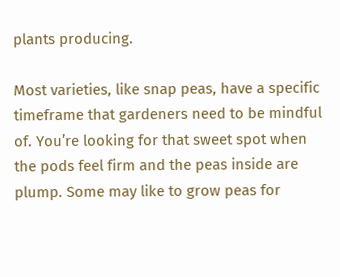plants producing.

Most varieties, like snap peas, have a specific timeframe that gardeners need to be mindful of. You’re looking for that sweet spot when the pods feel firm and the peas inside are plump. Some may like to grow peas for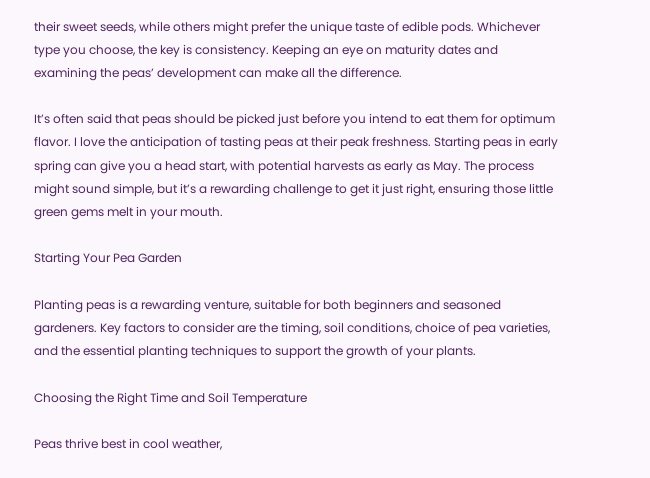their sweet seeds, while others might prefer the unique taste of edible pods. Whichever type you choose, the key is consistency. Keeping an eye on maturity dates and examining the peas’ development can make all the difference.

It’s often said that peas should be picked just before you intend to eat them for optimum flavor. I love the anticipation of tasting peas at their peak freshness. Starting peas in early spring can give you a head start, with potential harvests as early as May. The process might sound simple, but it’s a rewarding challenge to get it just right, ensuring those little green gems melt in your mouth.

Starting Your Pea Garden

Planting peas is a rewarding venture, suitable for both beginners and seasoned gardeners. Key factors to consider are the timing, soil conditions, choice of pea varieties, and the essential planting techniques to support the growth of your plants.

Choosing the Right Time and Soil Temperature

Peas thrive best in cool weather,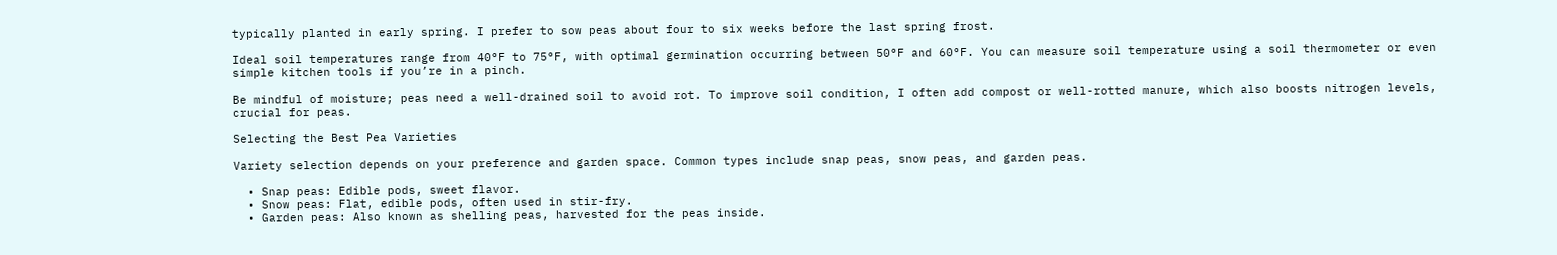typically planted in early spring. I prefer to sow peas about four to six weeks before the last spring frost.

Ideal soil temperatures range from 40°F to 75°F, with optimal germination occurring between 50°F and 60°F. You can measure soil temperature using a soil thermometer or even simple kitchen tools if you’re in a pinch.

Be mindful of moisture; peas need a well-drained soil to avoid rot. To improve soil condition, I often add compost or well-rotted manure, which also boosts nitrogen levels, crucial for peas.

Selecting the Best Pea Varieties

Variety selection depends on your preference and garden space. Common types include snap peas, snow peas, and garden peas.

  • Snap peas: Edible pods, sweet flavor.
  • Snow peas: Flat, edible pods, often used in stir-fry.
  • Garden peas: Also known as shelling peas, harvested for the peas inside.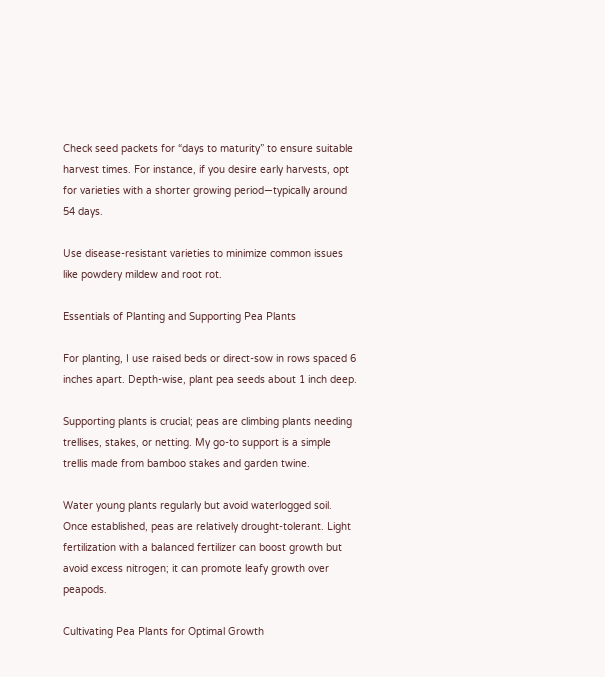Check seed packets for “days to maturity” to ensure suitable harvest times. For instance, if you desire early harvests, opt for varieties with a shorter growing period—typically around 54 days.

Use disease-resistant varieties to minimize common issues like powdery mildew and root rot.

Essentials of Planting and Supporting Pea Plants

For planting, I use raised beds or direct-sow in rows spaced 6 inches apart. Depth-wise, plant pea seeds about 1 inch deep.

Supporting plants is crucial; peas are climbing plants needing trellises, stakes, or netting. My go-to support is a simple trellis made from bamboo stakes and garden twine.

Water young plants regularly but avoid waterlogged soil. Once established, peas are relatively drought-tolerant. Light fertilization with a balanced fertilizer can boost growth but avoid excess nitrogen; it can promote leafy growth over peapods.

Cultivating Pea Plants for Optimal Growth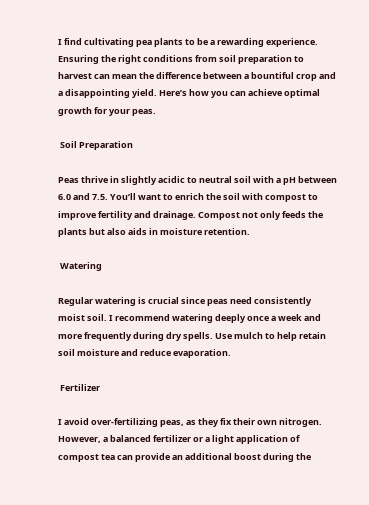I find cultivating pea plants to be a rewarding experience. Ensuring the right conditions from soil preparation to harvest can mean the difference between a bountiful crop and a disappointing yield. Here’s how you can achieve optimal growth for your peas.

 Soil Preparation

Peas thrive in slightly acidic to neutral soil with a pH between 6.0 and 7.5. You’ll want to enrich the soil with compost to improve fertility and drainage. Compost not only feeds the plants but also aids in moisture retention.

 Watering

Regular watering is crucial since peas need consistently moist soil. I recommend watering deeply once a week and more frequently during dry spells. Use mulch to help retain soil moisture and reduce evaporation.

 Fertilizer

I avoid over-fertilizing peas, as they fix their own nitrogen. However, a balanced fertilizer or a light application of compost tea can provide an additional boost during the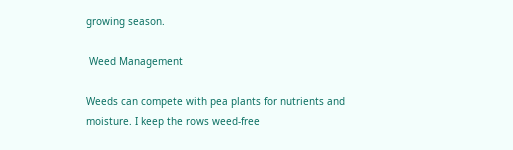growing season.

 Weed Management

Weeds can compete with pea plants for nutrients and moisture. I keep the rows weed-free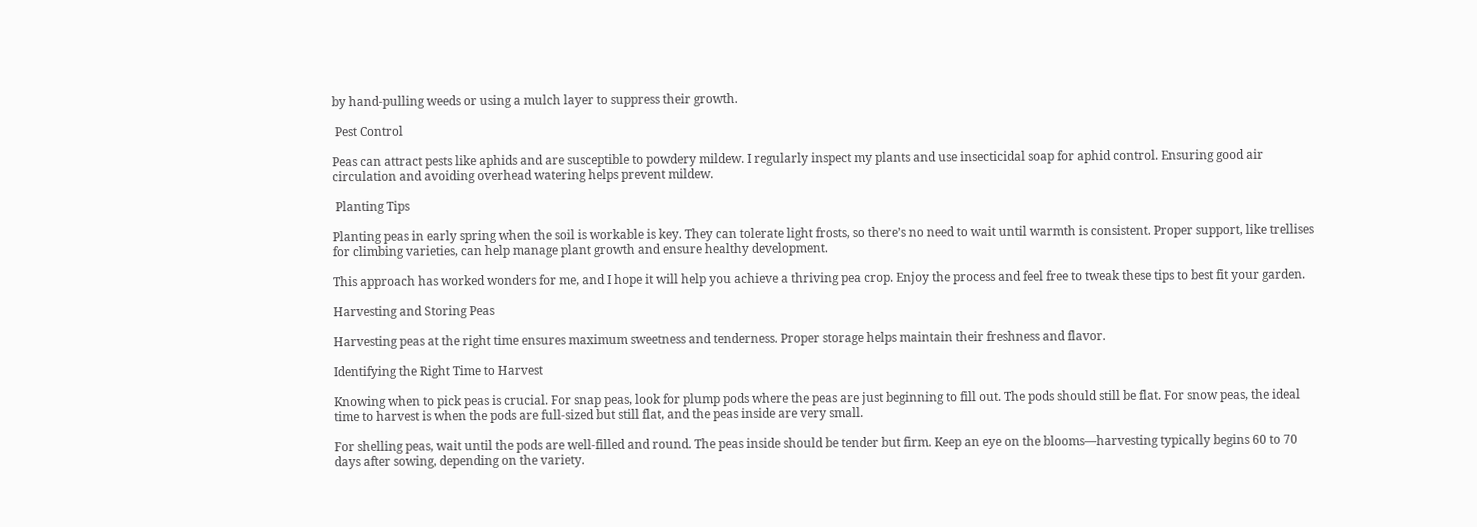by hand-pulling weeds or using a mulch layer to suppress their growth.

 Pest Control

Peas can attract pests like aphids and are susceptible to powdery mildew. I regularly inspect my plants and use insecticidal soap for aphid control. Ensuring good air circulation and avoiding overhead watering helps prevent mildew.

 Planting Tips

Planting peas in early spring when the soil is workable is key. They can tolerate light frosts, so there’s no need to wait until warmth is consistent. Proper support, like trellises for climbing varieties, can help manage plant growth and ensure healthy development.

This approach has worked wonders for me, and I hope it will help you achieve a thriving pea crop. Enjoy the process and feel free to tweak these tips to best fit your garden.

Harvesting and Storing Peas

Harvesting peas at the right time ensures maximum sweetness and tenderness. Proper storage helps maintain their freshness and flavor.

Identifying the Right Time to Harvest

Knowing when to pick peas is crucial. For snap peas, look for plump pods where the peas are just beginning to fill out. The pods should still be flat. For snow peas, the ideal time to harvest is when the pods are full-sized but still flat, and the peas inside are very small.

For shelling peas, wait until the pods are well-filled and round. The peas inside should be tender but firm. Keep an eye on the blooms—harvesting typically begins 60 to 70 days after sowing, depending on the variety.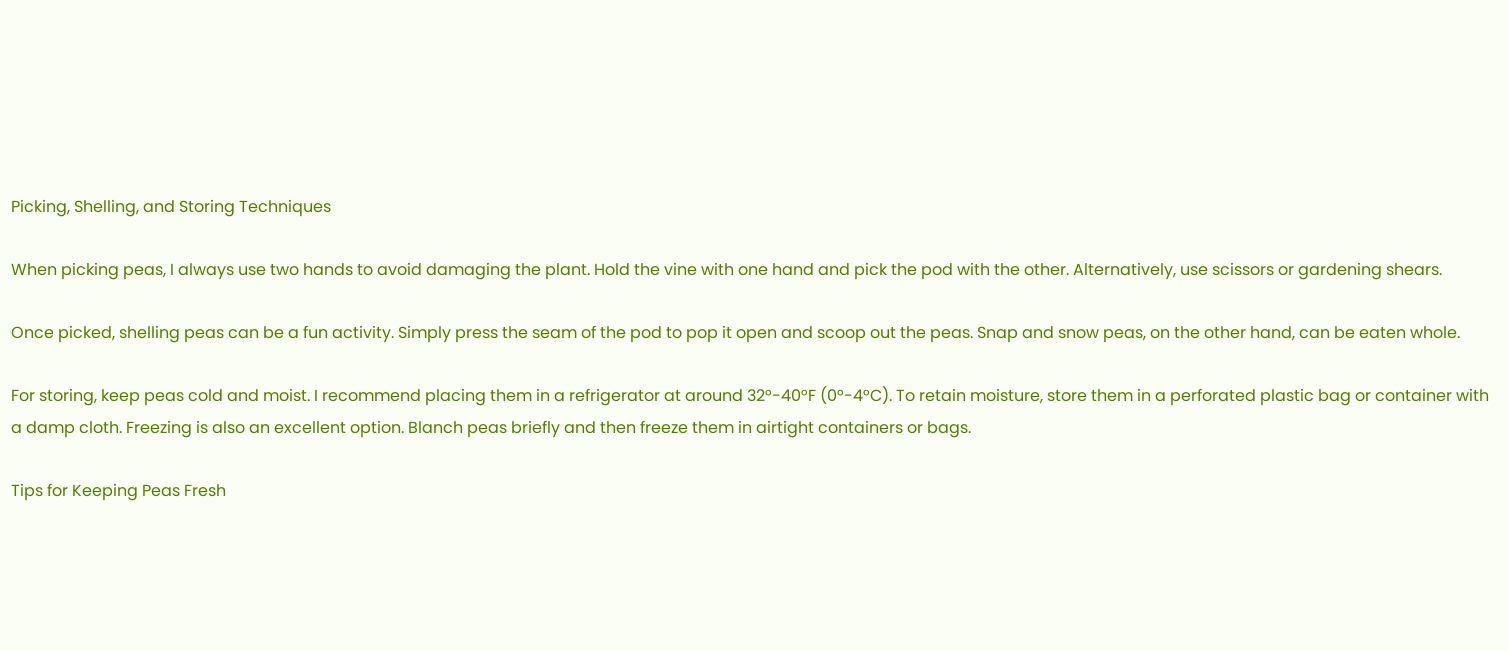Picking, Shelling, and Storing Techniques

When picking peas, I always use two hands to avoid damaging the plant. Hold the vine with one hand and pick the pod with the other. Alternatively, use scissors or gardening shears.

Once picked, shelling peas can be a fun activity. Simply press the seam of the pod to pop it open and scoop out the peas. Snap and snow peas, on the other hand, can be eaten whole.

For storing, keep peas cold and moist. I recommend placing them in a refrigerator at around 32°-40°F (0°-4°C). To retain moisture, store them in a perforated plastic bag or container with a damp cloth. Freezing is also an excellent option. Blanch peas briefly and then freeze them in airtight containers or bags.

Tips for Keeping Peas Fresh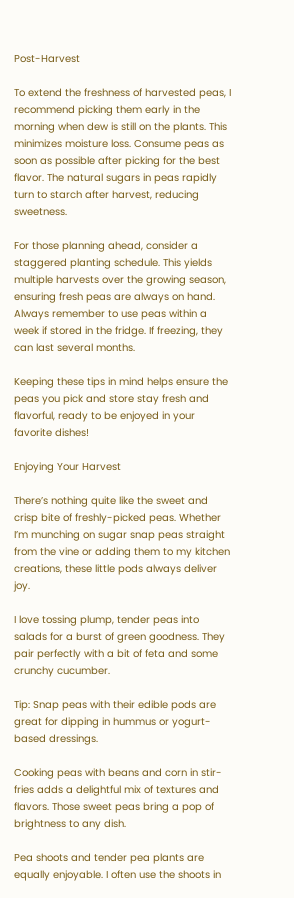Post-Harvest

To extend the freshness of harvested peas, I recommend picking them early in the morning when dew is still on the plants. This minimizes moisture loss. Consume peas as soon as possible after picking for the best flavor. The natural sugars in peas rapidly turn to starch after harvest, reducing sweetness.

For those planning ahead, consider a staggered planting schedule. This yields multiple harvests over the growing season, ensuring fresh peas are always on hand. Always remember to use peas within a week if stored in the fridge. If freezing, they can last several months.

Keeping these tips in mind helps ensure the peas you pick and store stay fresh and flavorful, ready to be enjoyed in your favorite dishes!

Enjoying Your Harvest

There’s nothing quite like the sweet and crisp bite of freshly-picked peas. Whether I’m munching on sugar snap peas straight from the vine or adding them to my kitchen creations, these little pods always deliver joy.

I love tossing plump, tender peas into salads for a burst of green goodness. They pair perfectly with a bit of feta and some crunchy cucumber.

Tip: Snap peas with their edible pods are great for dipping in hummus or yogurt-based dressings.

Cooking peas with beans and corn in stir-fries adds a delightful mix of textures and flavors. Those sweet peas bring a pop of brightness to any dish.

Pea shoots and tender pea plants are equally enjoyable. I often use the shoots in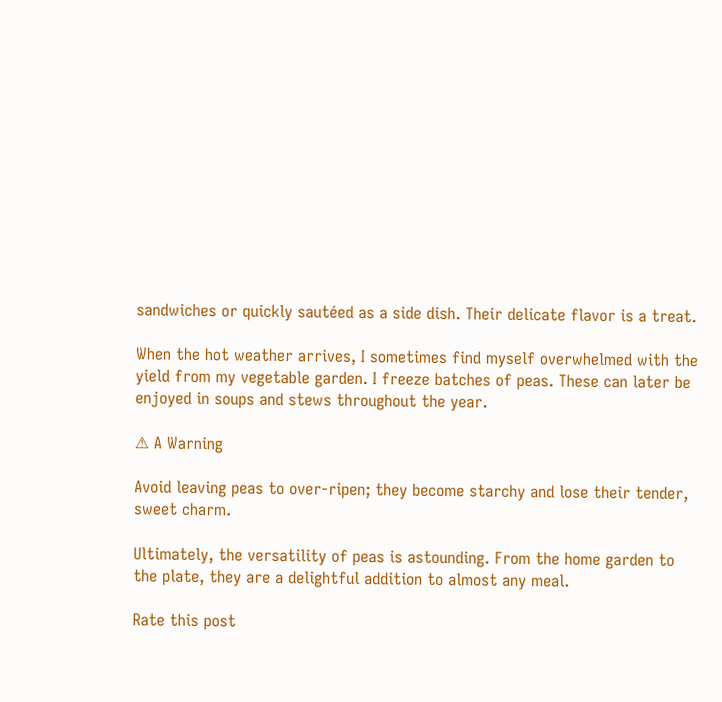sandwiches or quickly sautéed as a side dish. Their delicate flavor is a treat.

When the hot weather arrives, I sometimes find myself overwhelmed with the yield from my vegetable garden. I freeze batches of peas. These can later be enjoyed in soups and stews throughout the year.

⚠ A Warning

Avoid leaving peas to over-ripen; they become starchy and lose their tender, sweet charm.

Ultimately, the versatility of peas is astounding. From the home garden to the plate, they are a delightful addition to almost any meal.

Rate this post